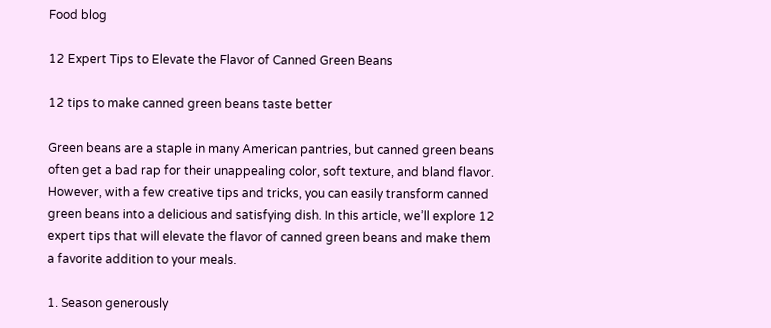Food blog

12 Expert Tips to Elevate the Flavor of Canned Green Beans

12 tips to make canned green beans taste better

Green beans are a staple in many American pantries, but canned green beans often get a bad rap for their unappealing color, soft texture, and bland flavor. However, with a few creative tips and tricks, you can easily transform canned green beans into a delicious and satisfying dish. In this article, we’ll explore 12 expert tips that will elevate the flavor of canned green beans and make them a favorite addition to your meals.

1. Season generously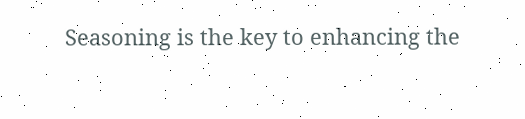Seasoning is the key to enhancing the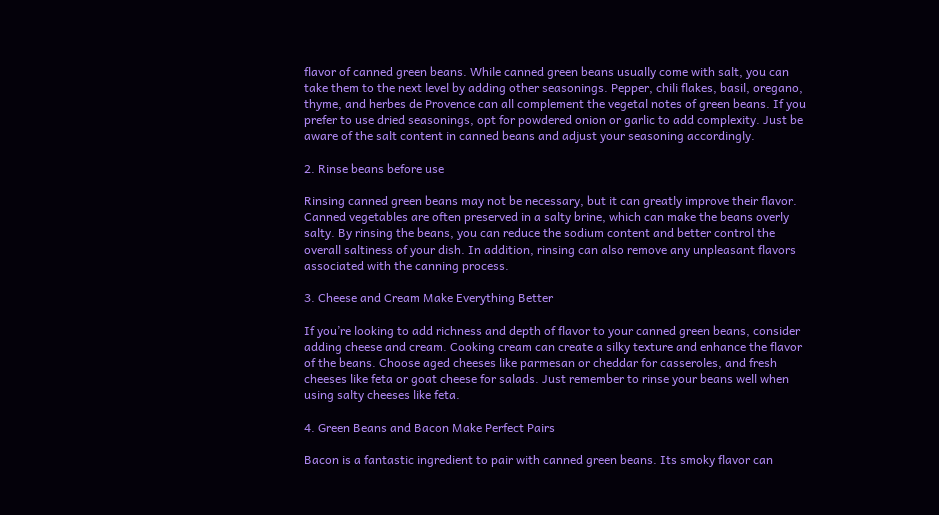flavor of canned green beans. While canned green beans usually come with salt, you can take them to the next level by adding other seasonings. Pepper, chili flakes, basil, oregano, thyme, and herbes de Provence can all complement the vegetal notes of green beans. If you prefer to use dried seasonings, opt for powdered onion or garlic to add complexity. Just be aware of the salt content in canned beans and adjust your seasoning accordingly.

2. Rinse beans before use

Rinsing canned green beans may not be necessary, but it can greatly improve their flavor. Canned vegetables are often preserved in a salty brine, which can make the beans overly salty. By rinsing the beans, you can reduce the sodium content and better control the overall saltiness of your dish. In addition, rinsing can also remove any unpleasant flavors associated with the canning process.

3. Cheese and Cream Make Everything Better

If you’re looking to add richness and depth of flavor to your canned green beans, consider adding cheese and cream. Cooking cream can create a silky texture and enhance the flavor of the beans. Choose aged cheeses like parmesan or cheddar for casseroles, and fresh cheeses like feta or goat cheese for salads. Just remember to rinse your beans well when using salty cheeses like feta.

4. Green Beans and Bacon Make Perfect Pairs

Bacon is a fantastic ingredient to pair with canned green beans. Its smoky flavor can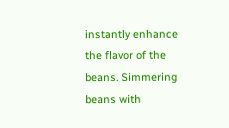instantly enhance the flavor of the beans. Simmering beans with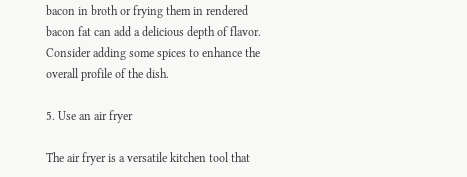bacon in broth or frying them in rendered bacon fat can add a delicious depth of flavor. Consider adding some spices to enhance the overall profile of the dish.

5. Use an air fryer

The air fryer is a versatile kitchen tool that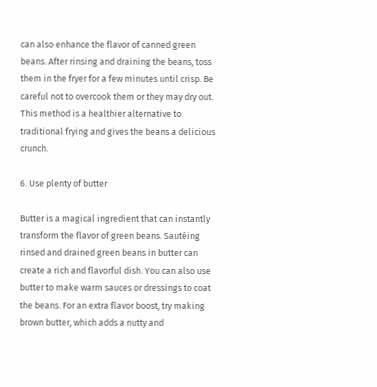can also enhance the flavor of canned green beans. After rinsing and draining the beans, toss them in the fryer for a few minutes until crisp. Be careful not to overcook them or they may dry out. This method is a healthier alternative to traditional frying and gives the beans a delicious crunch.

6. Use plenty of butter

Butter is a magical ingredient that can instantly transform the flavor of green beans. Sautéing rinsed and drained green beans in butter can create a rich and flavorful dish. You can also use butter to make warm sauces or dressings to coat the beans. For an extra flavor boost, try making brown butter, which adds a nutty and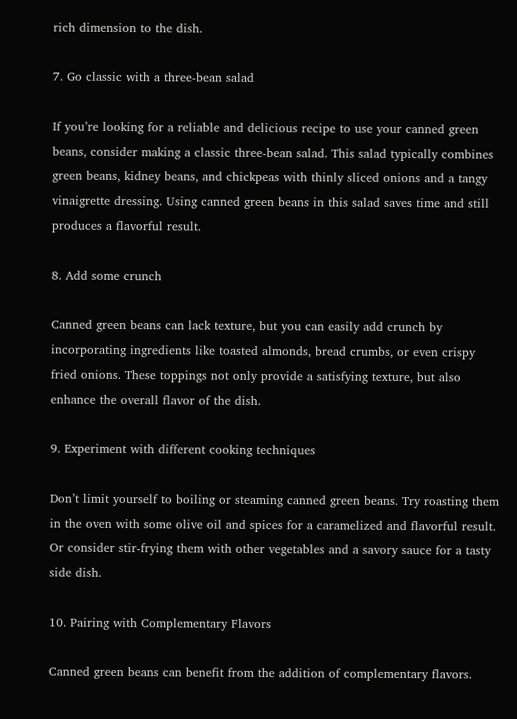rich dimension to the dish.

7. Go classic with a three-bean salad

If you’re looking for a reliable and delicious recipe to use your canned green beans, consider making a classic three-bean salad. This salad typically combines green beans, kidney beans, and chickpeas with thinly sliced onions and a tangy vinaigrette dressing. Using canned green beans in this salad saves time and still produces a flavorful result.

8. Add some crunch

Canned green beans can lack texture, but you can easily add crunch by incorporating ingredients like toasted almonds, bread crumbs, or even crispy fried onions. These toppings not only provide a satisfying texture, but also enhance the overall flavor of the dish.

9. Experiment with different cooking techniques

Don’t limit yourself to boiling or steaming canned green beans. Try roasting them in the oven with some olive oil and spices for a caramelized and flavorful result. Or consider stir-frying them with other vegetables and a savory sauce for a tasty side dish.

10. Pairing with Complementary Flavors

Canned green beans can benefit from the addition of complementary flavors.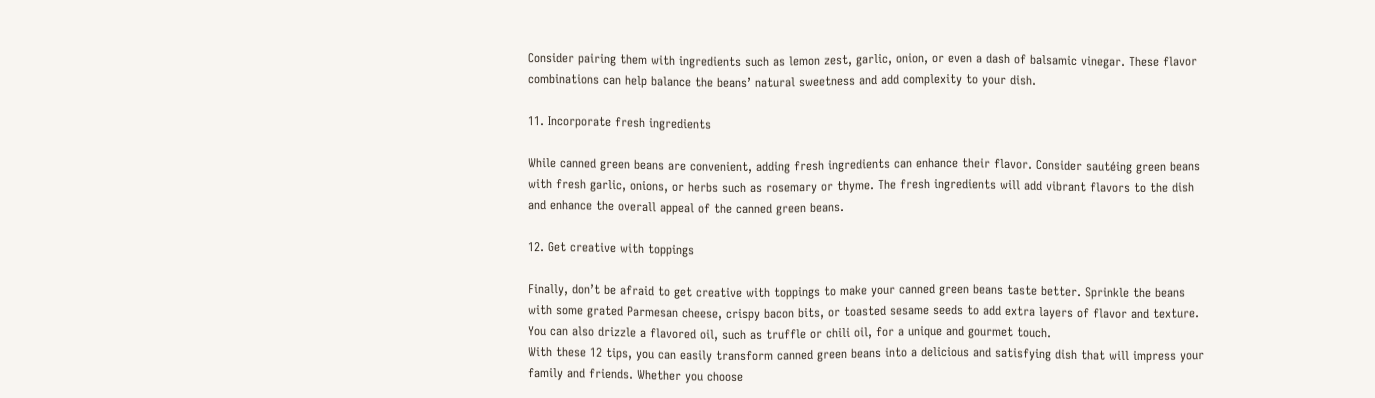Consider pairing them with ingredients such as lemon zest, garlic, onion, or even a dash of balsamic vinegar. These flavor combinations can help balance the beans’ natural sweetness and add complexity to your dish.

11. Incorporate fresh ingredients

While canned green beans are convenient, adding fresh ingredients can enhance their flavor. Consider sautéing green beans with fresh garlic, onions, or herbs such as rosemary or thyme. The fresh ingredients will add vibrant flavors to the dish and enhance the overall appeal of the canned green beans.

12. Get creative with toppings

Finally, don’t be afraid to get creative with toppings to make your canned green beans taste better. Sprinkle the beans with some grated Parmesan cheese, crispy bacon bits, or toasted sesame seeds to add extra layers of flavor and texture. You can also drizzle a flavored oil, such as truffle or chili oil, for a unique and gourmet touch.
With these 12 tips, you can easily transform canned green beans into a delicious and satisfying dish that will impress your family and friends. Whether you choose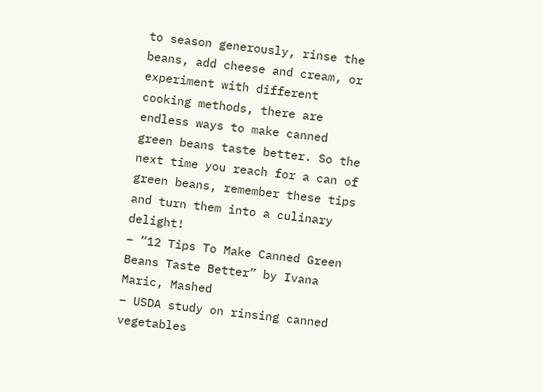to season generously, rinse the beans, add cheese and cream, or experiment with different cooking methods, there are endless ways to make canned green beans taste better. So the next time you reach for a can of green beans, remember these tips and turn them into a culinary delight!
– “12 Tips To Make Canned Green Beans Taste Better” by Ivana Maric, Mashed
– USDA study on rinsing canned vegetables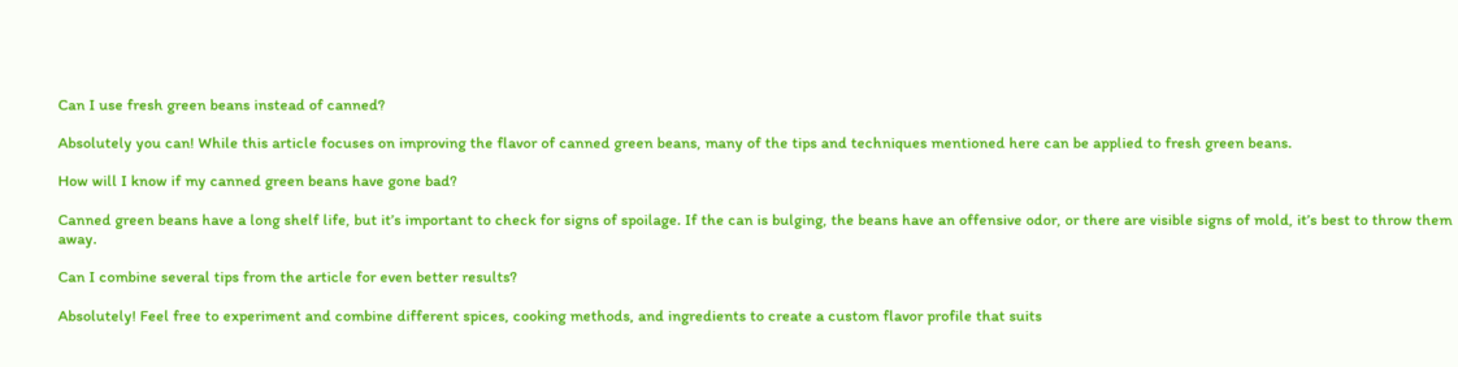Can I use fresh green beans instead of canned?

Absolutely you can! While this article focuses on improving the flavor of canned green beans, many of the tips and techniques mentioned here can be applied to fresh green beans.

How will I know if my canned green beans have gone bad?

Canned green beans have a long shelf life, but it’s important to check for signs of spoilage. If the can is bulging, the beans have an offensive odor, or there are visible signs of mold, it’s best to throw them away.

Can I combine several tips from the article for even better results?

Absolutely! Feel free to experiment and combine different spices, cooking methods, and ingredients to create a custom flavor profile that suits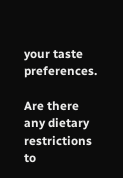your taste preferences.

Are there any dietary restrictions to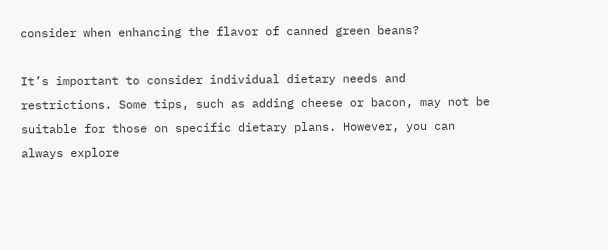consider when enhancing the flavor of canned green beans?

It’s important to consider individual dietary needs and restrictions. Some tips, such as adding cheese or bacon, may not be suitable for those on specific dietary plans. However, you can always explore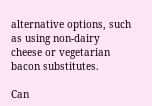alternative options, such as using non-dairy cheese or vegetarian bacon substitutes.

Can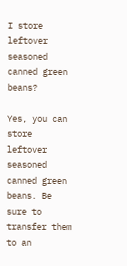I store leftover seasoned canned green beans?

Yes, you can store leftover seasoned canned green beans. Be sure to transfer them to an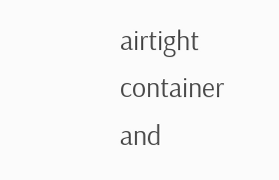airtight container and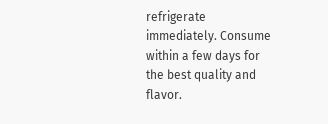refrigerate immediately. Consume within a few days for the best quality and flavor.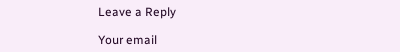Leave a Reply

Your email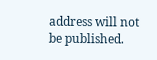address will not be published.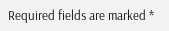Required fields are marked *